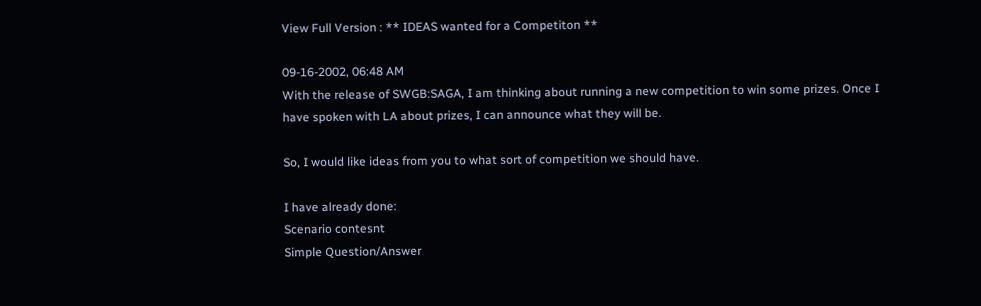View Full Version : ** IDEAS wanted for a Competiton **

09-16-2002, 06:48 AM
With the release of SWGB:SAGA, I am thinking about running a new competition to win some prizes. Once I have spoken with LA about prizes, I can announce what they will be.

So, I would like ideas from you to what sort of competition we should have.

I have already done:
Scenario contesnt
Simple Question/Answer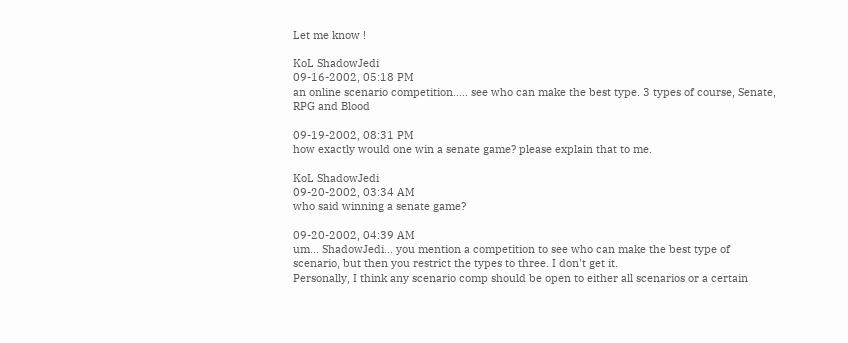Let me know !

KoL ShadowJedi
09-16-2002, 05:18 PM
an online scenario competition..... see who can make the best type. 3 types of course, Senate, RPG and Blood

09-19-2002, 08:31 PM
how exactly would one win a senate game? please explain that to me.

KoL ShadowJedi
09-20-2002, 03:34 AM
who said winning a senate game?

09-20-2002, 04:39 AM
um... ShadowJedi... you mention a competition to see who can make the best type of scenario, but then you restrict the types to three. I don't get it.
Personally, I think any scenario comp should be open to either all scenarios or a certain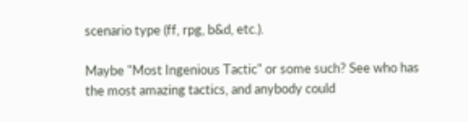scenario type (ff, rpg, b&d, etc.).

Maybe "Most Ingenious Tactic" or some such? See who has the most amazing tactics, and anybody could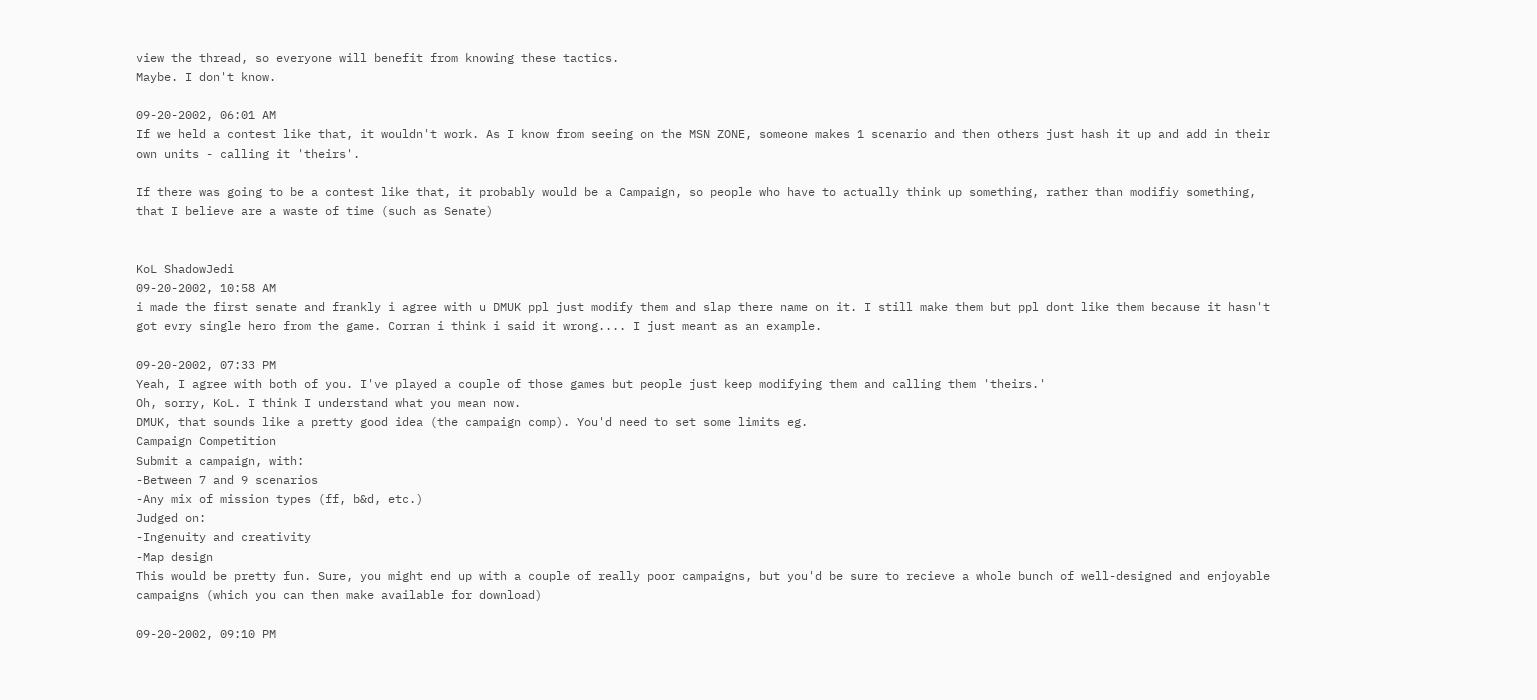view the thread, so everyone will benefit from knowing these tactics.
Maybe. I don't know.

09-20-2002, 06:01 AM
If we held a contest like that, it wouldn't work. As I know from seeing on the MSN ZONE, someone makes 1 scenario and then others just hash it up and add in their own units - calling it 'theirs'.

If there was going to be a contest like that, it probably would be a Campaign, so people who have to actually think up something, rather than modifiy something, that I believe are a waste of time (such as Senate)


KoL ShadowJedi
09-20-2002, 10:58 AM
i made the first senate and frankly i agree with u DMUK ppl just modify them and slap there name on it. I still make them but ppl dont like them because it hasn't got evry single hero from the game. Corran i think i said it wrong.... I just meant as an example.

09-20-2002, 07:33 PM
Yeah, I agree with both of you. I've played a couple of those games but people just keep modifying them and calling them 'theirs.'
Oh, sorry, KoL. I think I understand what you mean now.
DMUK, that sounds like a pretty good idea (the campaign comp). You'd need to set some limits eg.
Campaign Competition
Submit a campaign, with:
-Between 7 and 9 scenarios
-Any mix of mission types (ff, b&d, etc.)
Judged on:
-Ingenuity and creativity
-Map design
This would be pretty fun. Sure, you might end up with a couple of really poor campaigns, but you'd be sure to recieve a whole bunch of well-designed and enjoyable campaigns (which you can then make available for download)

09-20-2002, 09:10 PM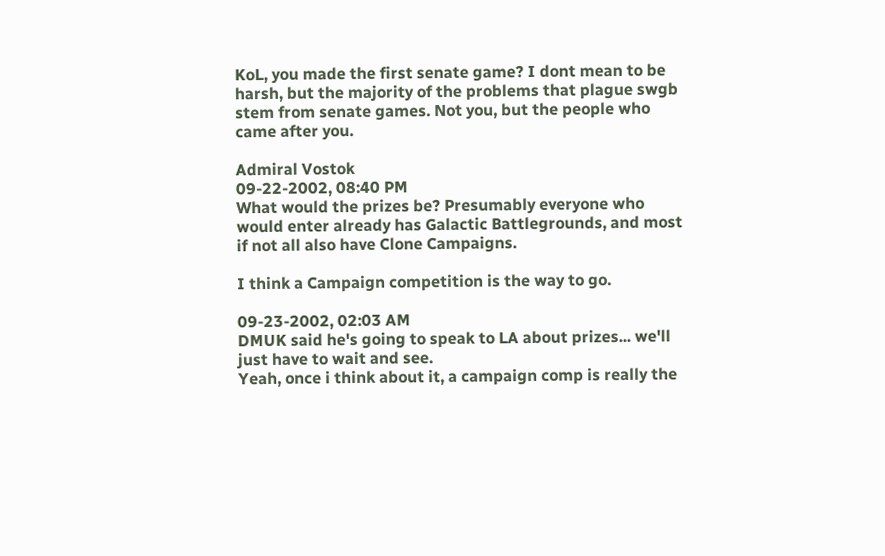KoL, you made the first senate game? I dont mean to be harsh, but the majority of the problems that plague swgb stem from senate games. Not you, but the people who came after you.

Admiral Vostok
09-22-2002, 08:40 PM
What would the prizes be? Presumably everyone who would enter already has Galactic Battlegrounds, and most if not all also have Clone Campaigns.

I think a Campaign competition is the way to go.

09-23-2002, 02:03 AM
DMUK said he's going to speak to LA about prizes... we'll just have to wait and see.
Yeah, once i think about it, a campaign comp is really the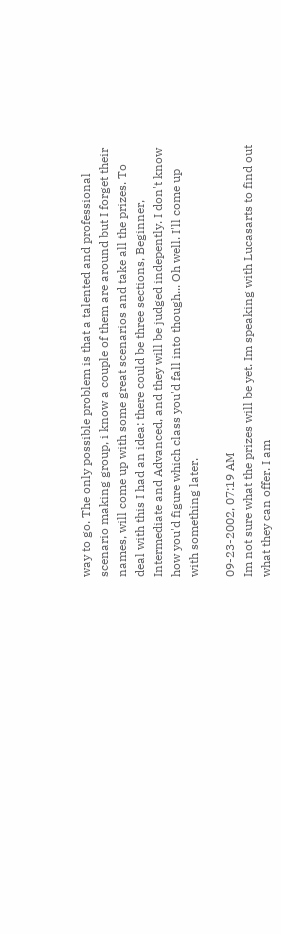way to go. The only possible problem is that a talented and professional scenario making group, i know a couple of them are around but I forget their names, will come up with some great scenarios and take all the prizes. To deal with this I had an idea: there could be three sections, Beginner, Intermediate and Advanced, and they will be judged indepently. I don't know how you'd figure which class you'd fall into though... Oh well. I'll come up with something later.

09-23-2002, 07:19 AM
Im not sure what the prizes will be yet. Im speaking with Lucasarts to find out what they can offer. I am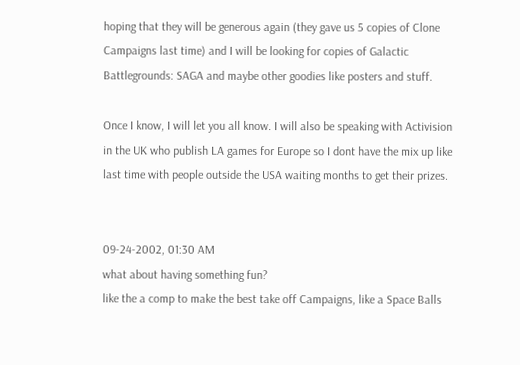hoping that they will be generous again (they gave us 5 copies of Clone Campaigns last time) and I will be looking for copies of Galactic Battlegrounds: SAGA and maybe other goodies like posters and stuff.

Once I know, I will let you all know. I will also be speaking with Activision in the UK who publish LA games for Europe so I dont have the mix up like last time with people outside the USA waiting months to get their prizes.


09-24-2002, 01:30 AM
what about having something fun?
like the a comp to make the best take off Campaigns, like a Space Balls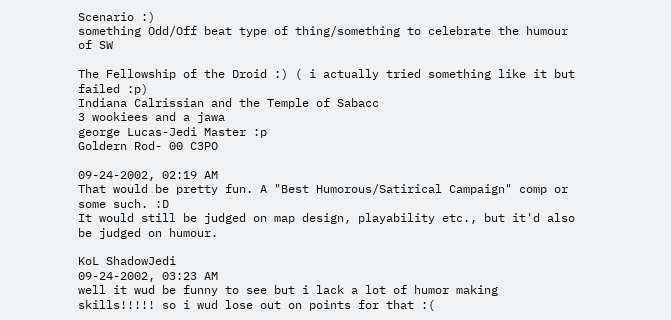Scenario :)
something Odd/Off beat type of thing/something to celebrate the humour of SW

The Fellowship of the Droid :) ( i actually tried something like it but failed :p)
Indiana Calrissian and the Temple of Sabacc
3 wookiees and a jawa
george Lucas-Jedi Master :p
Goldern Rod- 00 C3PO

09-24-2002, 02:19 AM
That would be pretty fun. A "Best Humorous/Satirical Campaign" comp or some such. :D
It would still be judged on map design, playability etc., but it'd also be judged on humour.

KoL ShadowJedi
09-24-2002, 03:23 AM
well it wud be funny to see but i lack a lot of humor making skills!!!!! so i wud lose out on points for that :(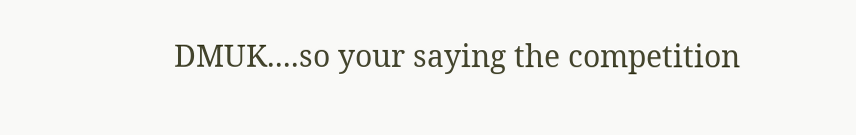DMUK....so your saying the competition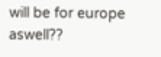will be for europe aswell??